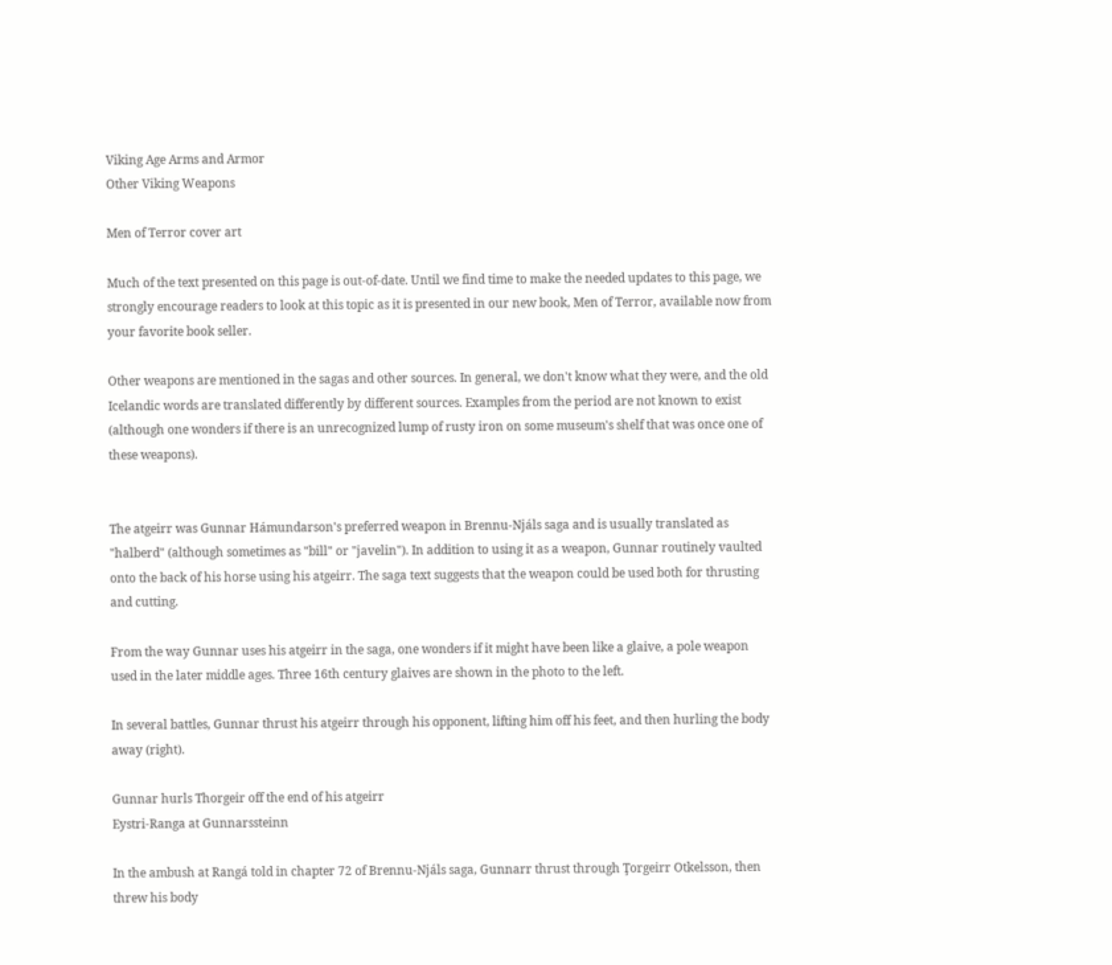Viking Age Arms and Armor
Other Viking Weapons

Men of Terror cover art

Much of the text presented on this page is out-of-date. Until we find time to make the needed updates to this page, we strongly encourage readers to look at this topic as it is presented in our new book, Men of Terror, available now from your favorite book seller.

Other weapons are mentioned in the sagas and other sources. In general, we don't know what they were, and the old Icelandic words are translated differently by different sources. Examples from the period are not known to exist (although one wonders if there is an unrecognized lump of rusty iron on some museum's shelf that was once one of these weapons).


The atgeirr was Gunnar Hámundarson's preferred weapon in Brennu-Njáls saga and is usually translated as "halberd" (although sometimes as "bill" or "javelin"). In addition to using it as a weapon, Gunnar routinely vaulted onto the back of his horse using his atgeirr. The saga text suggests that the weapon could be used both for thrusting and cutting.

From the way Gunnar uses his atgeirr in the saga, one wonders if it might have been like a glaive, a pole weapon used in the later middle ages. Three 16th century glaives are shown in the photo to the left.

In several battles, Gunnar thrust his atgeirr through his opponent, lifting him off his feet, and then hurling the body away (right).

Gunnar hurls Thorgeir off the end of his atgeirr
Eystri-Ranga at Gunnarssteinn

In the ambush at Rangá told in chapter 72 of Brennu-Njáls saga, Gunnarr thrust through Ţorgeirr Otkelsson, then threw his body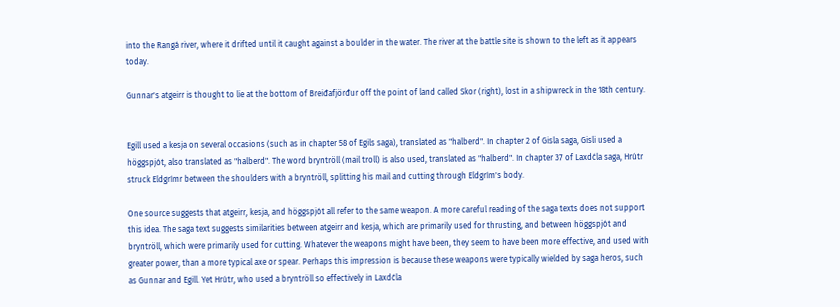into the Rangá river, where it drifted until it caught against a boulder in the water. The river at the battle site is shown to the left as it appears today.

Gunnar's atgeirr is thought to lie at the bottom of Breiđafjörđur off the point of land called Skor (right), lost in a shipwreck in the 18th century.


Egill used a kesja on several occasions (such as in chapter 58 of Egils saga), translated as "halberd". In chapter 2 of Gisla saga, Gisli used a höggspjót, also translated as "halberd". The word bryntröll (mail troll) is also used, translated as "halberd". In chapter 37 of Laxdćla saga, Hrútr struck Eldgrímr between the shoulders with a bryntröll, splitting his mail and cutting through Eldgrím's body.

One source suggests that atgeirr, kesja, and höggspjót all refer to the same weapon. A more careful reading of the saga texts does not support this idea. The saga text suggests similarities between atgeirr and kesja, which are primarily used for thrusting, and between höggspjót and bryntröll, which were primarily used for cutting. Whatever the weapons might have been, they seem to have been more effective, and used with greater power, than a more typical axe or spear. Perhaps this impression is because these weapons were typically wielded by saga heros, such as Gunnar and Egill. Yet Hrútr, who used a bryntröll so effectively in Laxdćla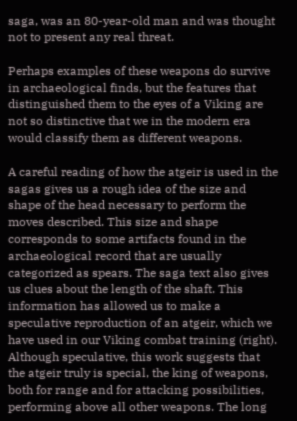saga, was an 80-year-old man and was thought not to present any real threat.

Perhaps examples of these weapons do survive in archaeological finds, but the features that distinguished them to the eyes of a Viking are not so distinctive that we in the modern era would classify them as different weapons.

A careful reading of how the atgeir is used in the sagas gives us a rough idea of the size and shape of the head necessary to perform the moves described. This size and shape corresponds to some artifacts found in the archaeological record that are usually categorized as spears. The saga text also gives us clues about the length of the shaft. This information has allowed us to make a speculative reproduction of an atgeir, which we have used in our Viking combat training (right). Although speculative, this work suggests that the atgeir truly is special, the king of weapons, both for range and for attacking possibilities, performing above all other weapons. The long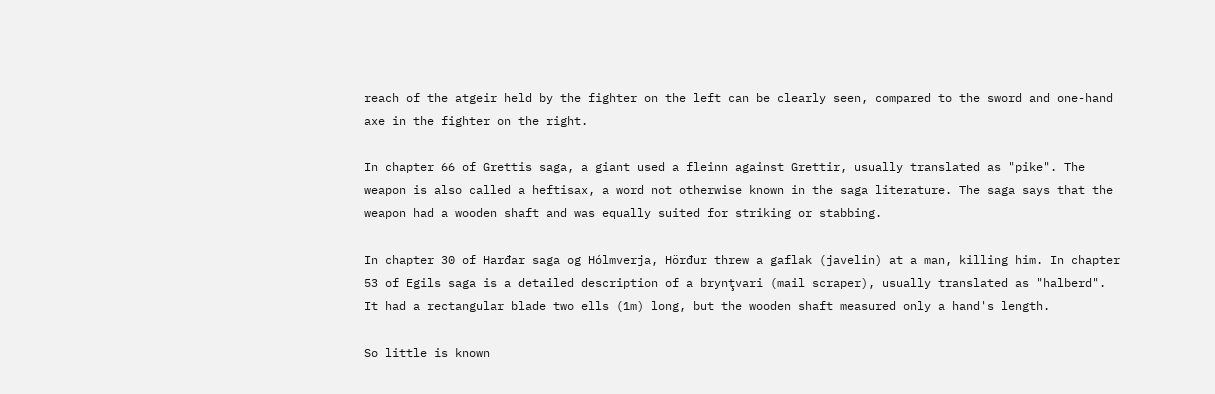reach of the atgeir held by the fighter on the left can be clearly seen, compared to the sword and one-hand axe in the fighter on the right.

In chapter 66 of Grettis saga, a giant used a fleinn against Grettir, usually translated as "pike". The weapon is also called a heftisax, a word not otherwise known in the saga literature. The saga says that the weapon had a wooden shaft and was equally suited for striking or stabbing.

In chapter 30 of Harđar saga og Hólmverja, Hörđur threw a gaflak (javelin) at a man, killing him. In chapter 53 of Egils saga is a detailed description of a brynţvari (mail scraper), usually translated as "halberd". It had a rectangular blade two ells (1m) long, but the wooden shaft measured only a hand's length.

So little is known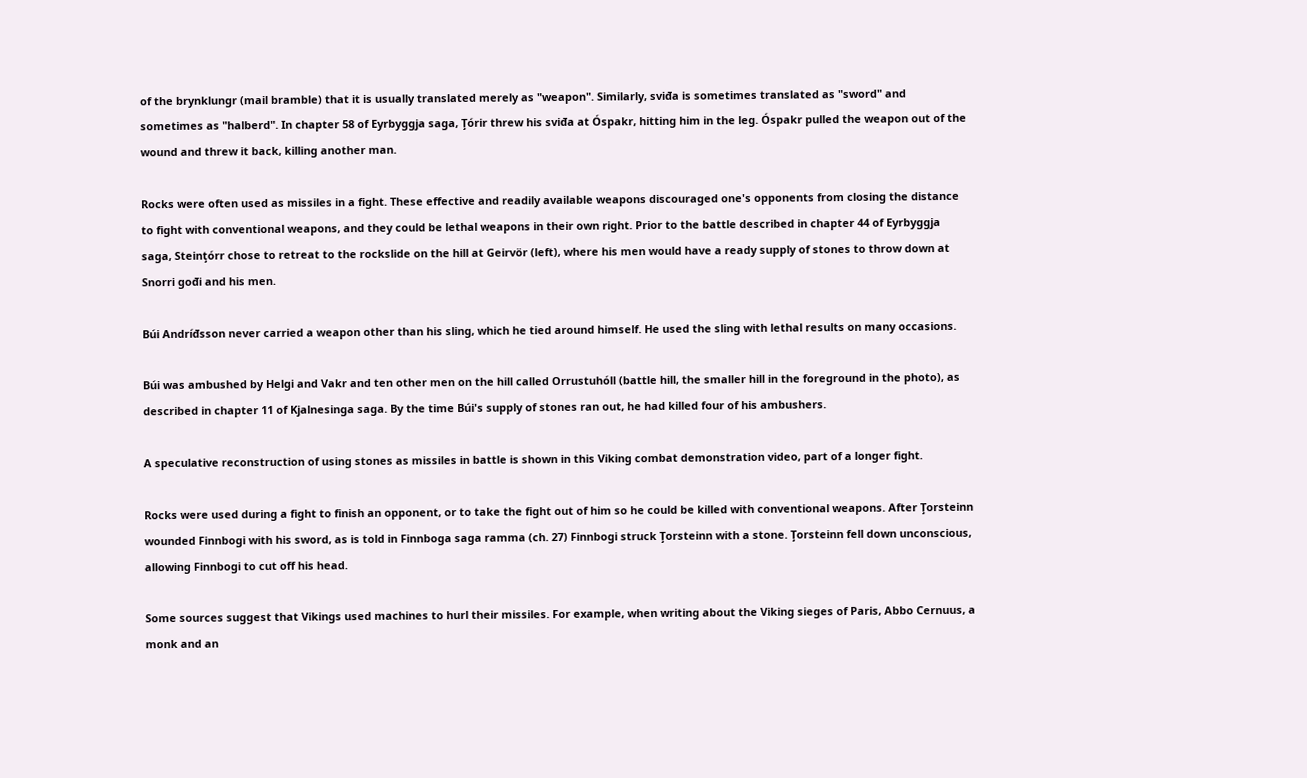of the brynklungr (mail bramble) that it is usually translated merely as "weapon". Similarly, sviđa is sometimes translated as "sword" and sometimes as "halberd". In chapter 58 of Eyrbyggja saga, Ţórir threw his sviđa at Óspakr, hitting him in the leg. Óspakr pulled the weapon out of the wound and threw it back, killing another man.

Rocks were often used as missiles in a fight. These effective and readily available weapons discouraged one's opponents from closing the distance to fight with conventional weapons, and they could be lethal weapons in their own right. Prior to the battle described in chapter 44 of Eyrbyggja saga, Steinţórr chose to retreat to the rockslide on the hill at Geirvör (left), where his men would have a ready supply of stones to throw down at Snorri gođi and his men.

Búi Andríđsson never carried a weapon other than his sling, which he tied around himself. He used the sling with lethal results on many occasions.

Búi was ambushed by Helgi and Vakr and ten other men on the hill called Orrustuhóll (battle hill, the smaller hill in the foreground in the photo), as described in chapter 11 of Kjalnesinga saga. By the time Búi's supply of stones ran out, he had killed four of his ambushers.

A speculative reconstruction of using stones as missiles in battle is shown in this Viking combat demonstration video, part of a longer fight.

Rocks were used during a fight to finish an opponent, or to take the fight out of him so he could be killed with conventional weapons. After Ţorsteinn wounded Finnbogi with his sword, as is told in Finnboga saga ramma (ch. 27) Finnbogi struck Ţorsteinn with a stone. Ţorsteinn fell down unconscious, allowing Finnbogi to cut off his head.

Some sources suggest that Vikings used machines to hurl their missiles. For example, when writing about the Viking sieges of Paris, Abbo Cernuus, a monk and an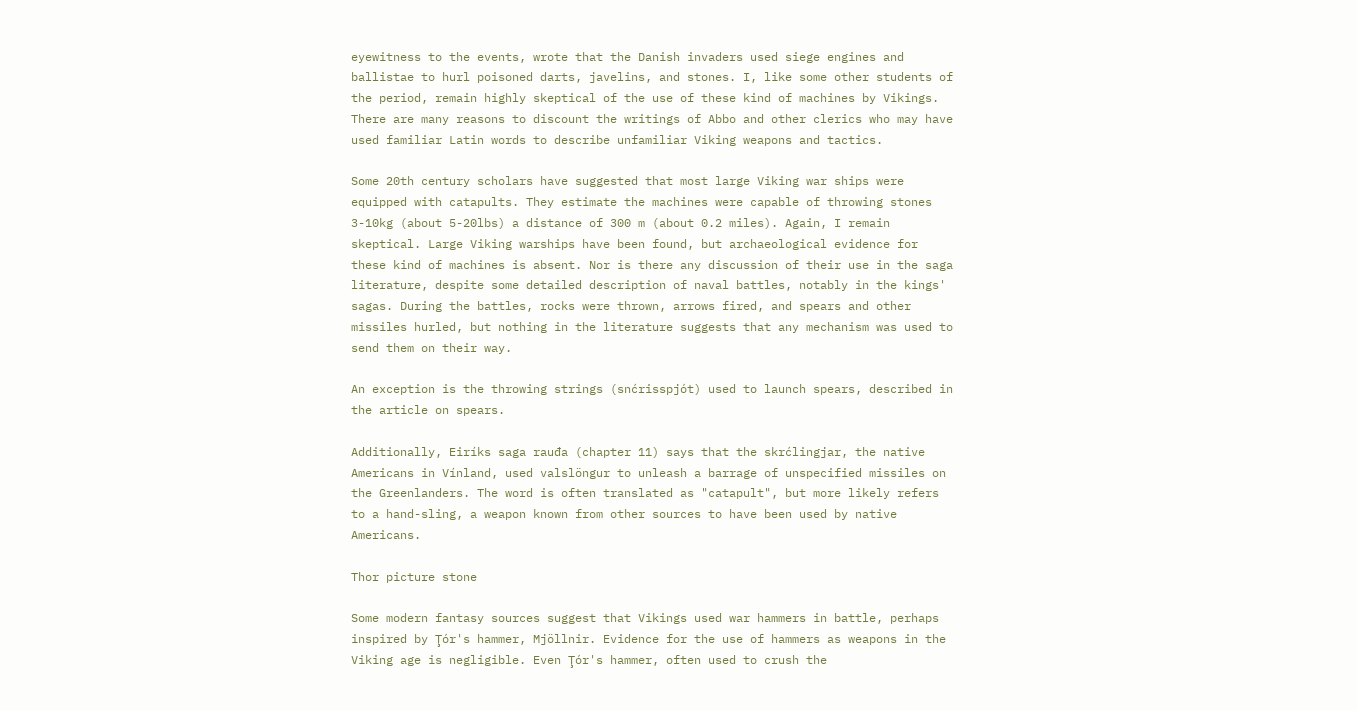eyewitness to the events, wrote that the Danish invaders used siege engines and ballistae to hurl poisoned darts, javelins, and stones. I, like some other students of the period, remain highly skeptical of the use of these kind of machines by Vikings. There are many reasons to discount the writings of Abbo and other clerics who may have used familiar Latin words to describe unfamiliar Viking weapons and tactics.

Some 20th century scholars have suggested that most large Viking war ships were equipped with catapults. They estimate the machines were capable of throwing stones 3-10kg (about 5-20lbs) a distance of 300 m (about 0.2 miles). Again, I remain skeptical. Large Viking warships have been found, but archaeological evidence for these kind of machines is absent. Nor is there any discussion of their use in the saga literature, despite some detailed description of naval battles, notably in the kings' sagas. During the battles, rocks were thrown, arrows fired, and spears and other missiles hurled, but nothing in the literature suggests that any mechanism was used to send them on their way.

An exception is the throwing strings (snćrisspjót) used to launch spears, described in the article on spears.

Additionally, Eiríks saga rauđa (chapter 11) says that the skrćlingjar, the native Americans in Vínland, used valslöngur to unleash a barrage of unspecified missiles on the Greenlanders. The word is often translated as "catapult", but more likely refers to a hand-sling, a weapon known from other sources to have been used by native Americans.

Thor picture stone

Some modern fantasy sources suggest that Vikings used war hammers in battle, perhaps inspired by Ţór's hammer, Mjöllnir. Evidence for the use of hammers as weapons in the Viking age is negligible. Even Ţór's hammer, often used to crush the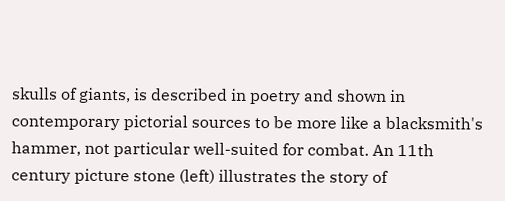skulls of giants, is described in poetry and shown in contemporary pictorial sources to be more like a blacksmith's hammer, not particular well-suited for combat. An 11th century picture stone (left) illustrates the story of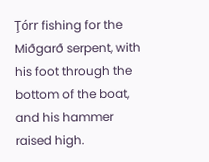Ţórr fishing for the Miðgarð serpent, with his foot through the bottom of the boat, and his hammer raised high.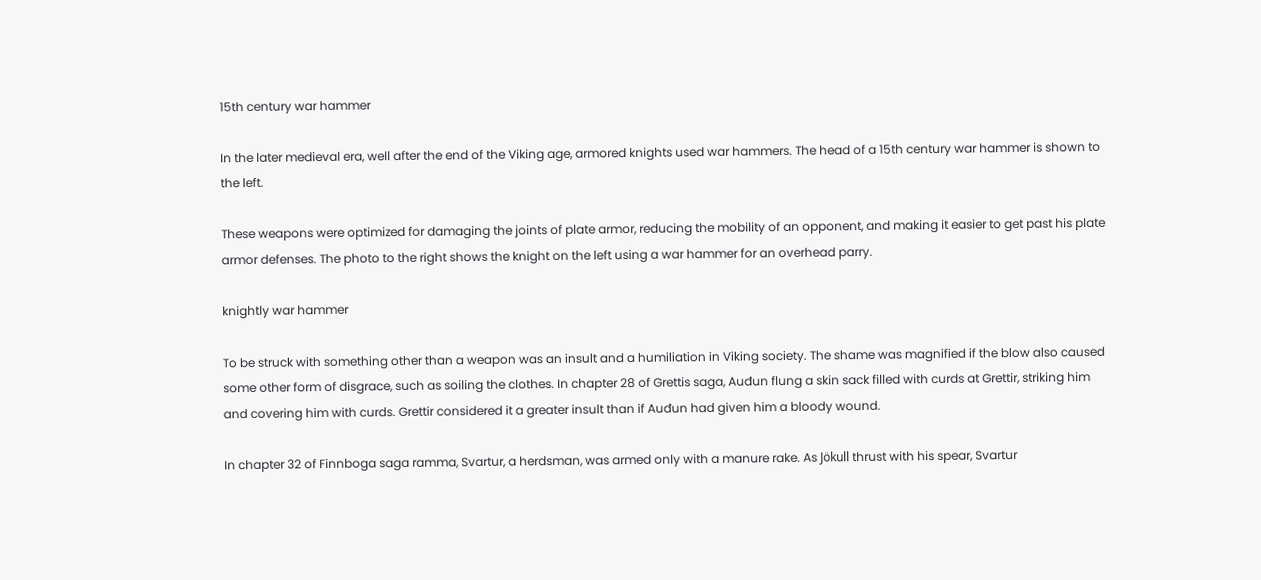15th century war hammer

In the later medieval era, well after the end of the Viking age, armored knights used war hammers. The head of a 15th century war hammer is shown to the left.

These weapons were optimized for damaging the joints of plate armor, reducing the mobility of an opponent, and making it easier to get past his plate armor defenses. The photo to the right shows the knight on the left using a war hammer for an overhead parry.

knightly war hammer

To be struck with something other than a weapon was an insult and a humiliation in Viking society. The shame was magnified if the blow also caused some other form of disgrace, such as soiling the clothes. In chapter 28 of Grettis saga, Auđun flung a skin sack filled with curds at Grettir, striking him and covering him with curds. Grettir considered it a greater insult than if Auđun had given him a bloody wound.

In chapter 32 of Finnboga saga ramma, Svartur, a herdsman, was armed only with a manure rake. As Jökull thrust with his spear, Svartur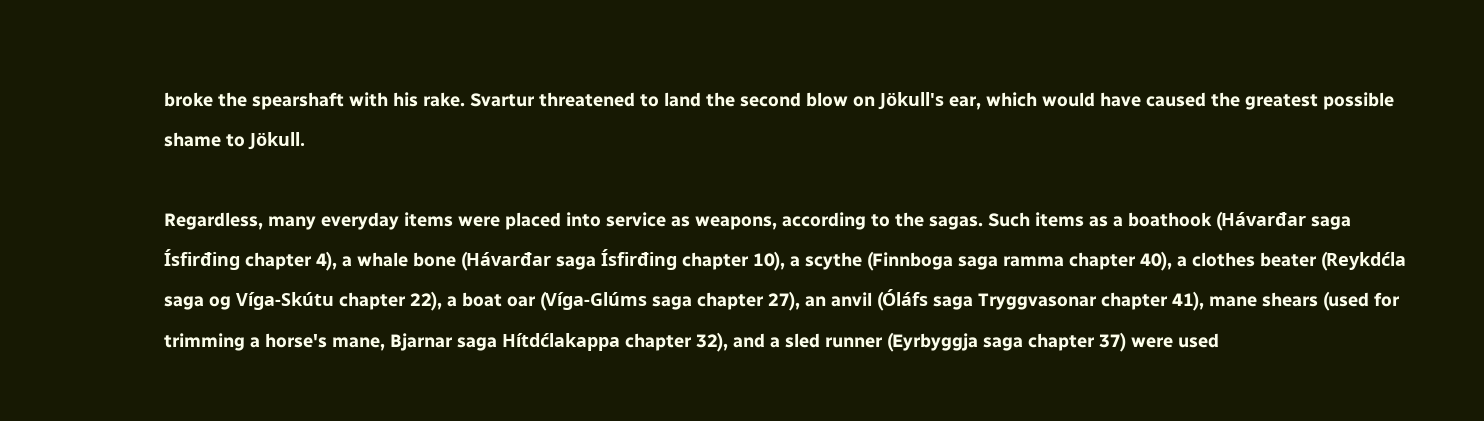broke the spearshaft with his rake. Svartur threatened to land the second blow on Jökull's ear, which would have caused the greatest possible shame to Jökull.

Regardless, many everyday items were placed into service as weapons, according to the sagas. Such items as a boathook (Hávarđar saga Ísfirđing chapter 4), a whale bone (Hávarđar saga Ísfirđing chapter 10), a scythe (Finnboga saga ramma chapter 40), a clothes beater (Reykdćla saga og Víga-Skútu chapter 22), a boat oar (Víga-Glúms saga chapter 27), an anvil (Óláfs saga Tryggvasonar chapter 41), mane shears (used for trimming a horse's mane, Bjarnar saga Hítdćlakappa chapter 32), and a sled runner (Eyrbyggja saga chapter 37) were used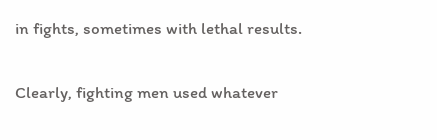in fights, sometimes with lethal results.

Clearly, fighting men used whatever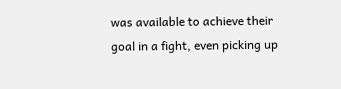was available to achieve their goal in a fight, even picking up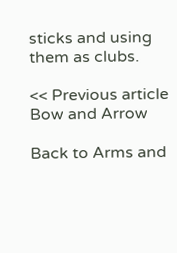sticks and using them as clubs.

<< Previous article
Bow and Arrow

Back to Arms and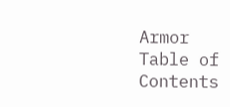Armor
Table of Contents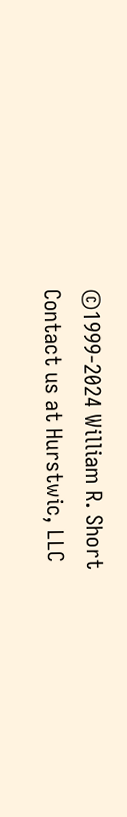©1999-2024 William R. Short
Contact us at Hurstwic, LLC